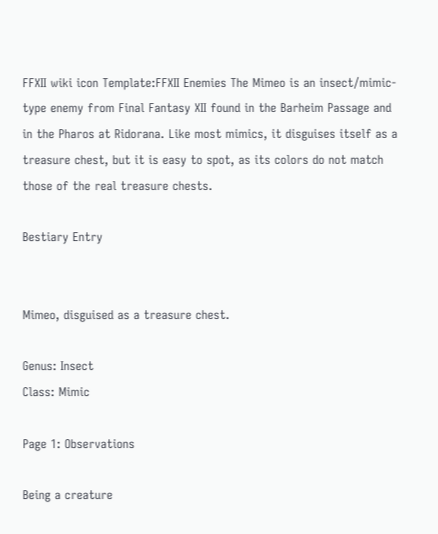FFXII wiki icon Template:FFXII Enemies The Mimeo is an insect/mimic-type enemy from Final Fantasy XII found in the Barheim Passage and in the Pharos at Ridorana. Like most mimics, it disguises itself as a treasure chest, but it is easy to spot, as its colors do not match those of the real treasure chests.

Bestiary Entry


Mimeo, disguised as a treasure chest.

Genus: Insect
Class: Mimic

Page 1: Observations

Being a creature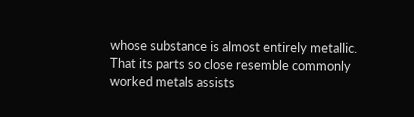whose substance is almost entirely metallic. That its parts so close resemble commonly worked metals assists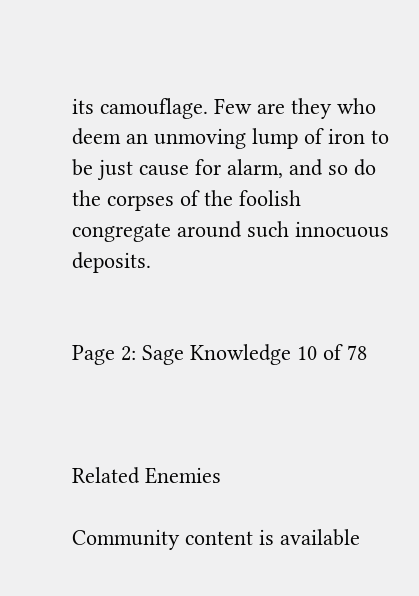its camouflage. Few are they who deem an unmoving lump of iron to be just cause for alarm, and so do the corpses of the foolish congregate around such innocuous deposits.


Page 2: Sage Knowledge 10 of 78



Related Enemies

Community content is available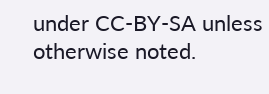under CC-BY-SA unless otherwise noted.